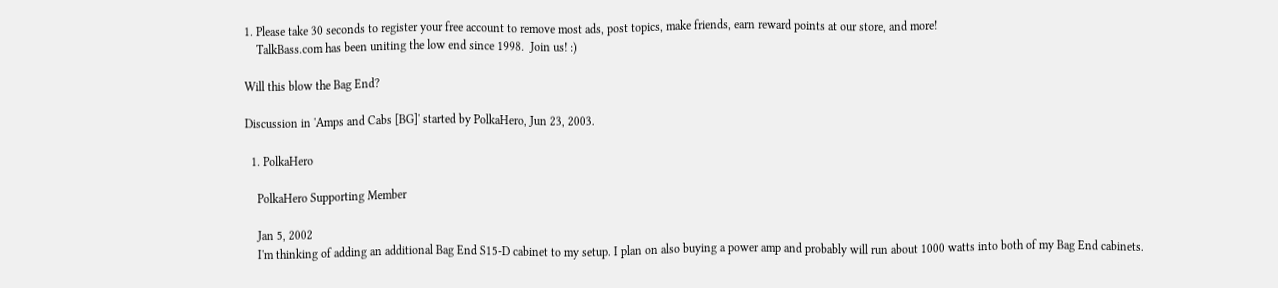1. Please take 30 seconds to register your free account to remove most ads, post topics, make friends, earn reward points at our store, and more!
    TalkBass.com has been uniting the low end since 1998.  Join us! :)

Will this blow the Bag End?

Discussion in 'Amps and Cabs [BG]' started by PolkaHero, Jun 23, 2003.

  1. PolkaHero

    PolkaHero Supporting Member

    Jan 5, 2002
    I'm thinking of adding an additional Bag End S15-D cabinet to my setup. I plan on also buying a power amp and probably will run about 1000 watts into both of my Bag End cabinets.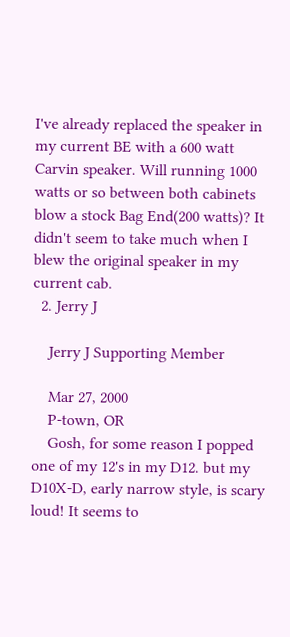I've already replaced the speaker in my current BE with a 600 watt Carvin speaker. Will running 1000 watts or so between both cabinets blow a stock Bag End(200 watts)? It didn't seem to take much when I blew the original speaker in my current cab.
  2. Jerry J

    Jerry J Supporting Member

    Mar 27, 2000
    P-town, OR
    Gosh, for some reason I popped one of my 12's in my D12. but my D10X-D, early narrow style, is scary loud! It seems to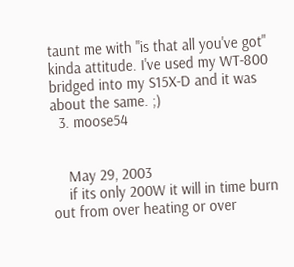taunt me with "is that all you've got" kinda attitude. I've used my WT-800 bridged into my S15X-D and it was about the same. ;)
  3. moose54


    May 29, 2003
    if its only 200W it will in time burn out from over heating or over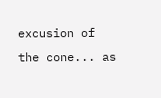excusion of the cone... as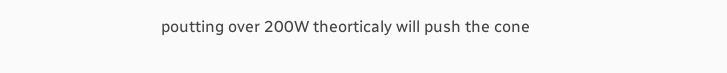poutting over 200W theorticaly will push the cone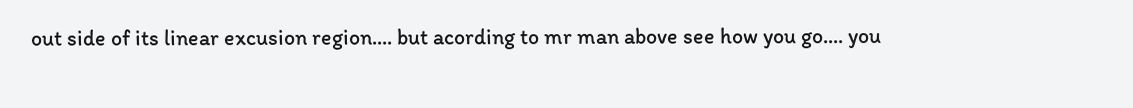out side of its linear excusion region.... but acording to mr man above see how you go.... you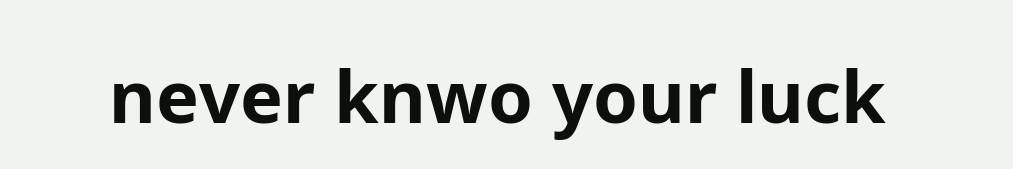never knwo your luck